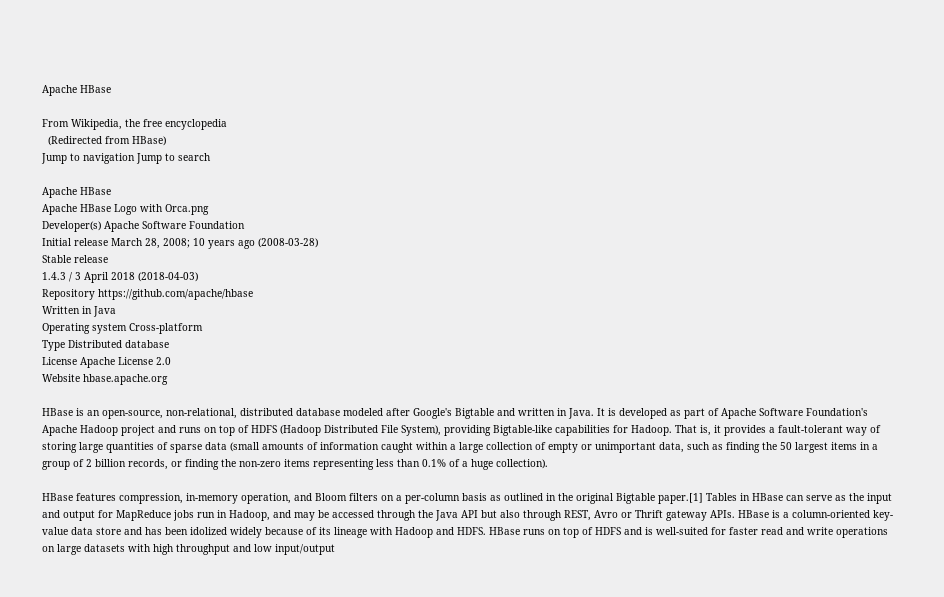Apache HBase

From Wikipedia, the free encyclopedia
  (Redirected from HBase)
Jump to navigation Jump to search

Apache HBase
Apache HBase Logo with Orca.png
Developer(s) Apache Software Foundation
Initial release March 28, 2008; 10 years ago (2008-03-28)
Stable release
1.4.3 / 3 April 2018 (2018-04-03)
Repository https://github.com/apache/hbase
Written in Java
Operating system Cross-platform
Type Distributed database
License Apache License 2.0
Website hbase.apache.org

HBase is an open-source, non-relational, distributed database modeled after Google's Bigtable and written in Java. It is developed as part of Apache Software Foundation's Apache Hadoop project and runs on top of HDFS (Hadoop Distributed File System), providing Bigtable-like capabilities for Hadoop. That is, it provides a fault-tolerant way of storing large quantities of sparse data (small amounts of information caught within a large collection of empty or unimportant data, such as finding the 50 largest items in a group of 2 billion records, or finding the non-zero items representing less than 0.1% of a huge collection).

HBase features compression, in-memory operation, and Bloom filters on a per-column basis as outlined in the original Bigtable paper.[1] Tables in HBase can serve as the input and output for MapReduce jobs run in Hadoop, and may be accessed through the Java API but also through REST, Avro or Thrift gateway APIs. HBase is a column-oriented key-value data store and has been idolized widely because of its lineage with Hadoop and HDFS. HBase runs on top of HDFS and is well-suited for faster read and write operations on large datasets with high throughput and low input/output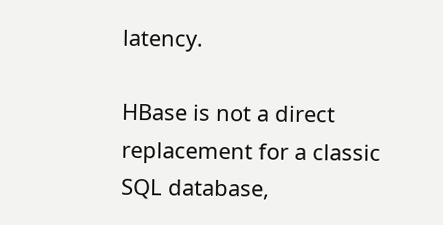latency.

HBase is not a direct replacement for a classic SQL database,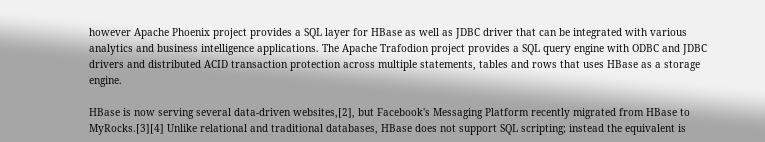however Apache Phoenix project provides a SQL layer for HBase as well as JDBC driver that can be integrated with various analytics and business intelligence applications. The Apache Trafodion project provides a SQL query engine with ODBC and JDBC drivers and distributed ACID transaction protection across multiple statements, tables and rows that uses HBase as a storage engine.

HBase is now serving several data-driven websites,[2], but Facebook's Messaging Platform recently migrated from HBase to MyRocks.[3][4] Unlike relational and traditional databases, HBase does not support SQL scripting; instead the equivalent is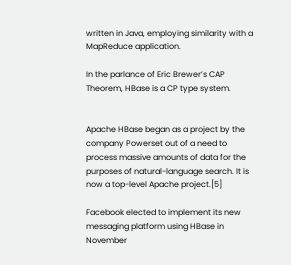written in Java, employing similarity with a MapReduce application.

In the parlance of Eric Brewer’s CAP Theorem, HBase is a CP type system.


Apache HBase began as a project by the company Powerset out of a need to process massive amounts of data for the purposes of natural-language search. It is now a top-level Apache project.[5]

Facebook elected to implement its new messaging platform using HBase in November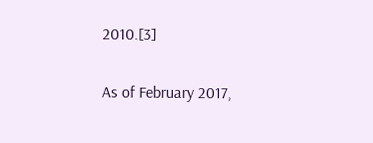2010.[3]

As of February 2017,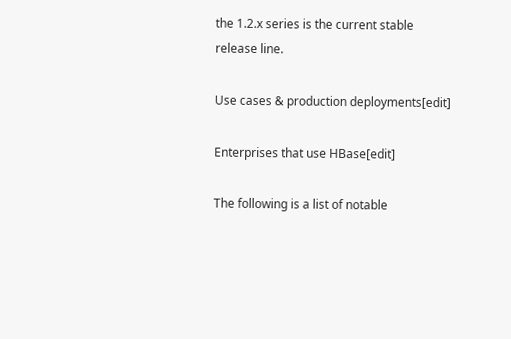the 1.2.x series is the current stable release line.

Use cases & production deployments[edit]

Enterprises that use HBase[edit]

The following is a list of notable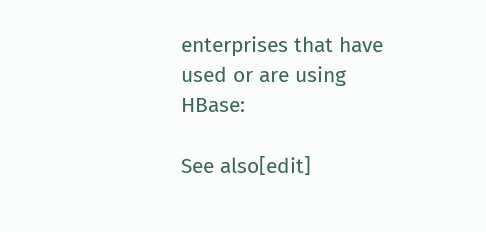enterprises that have used or are using HBase:

See also[edit]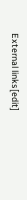External links[edit]